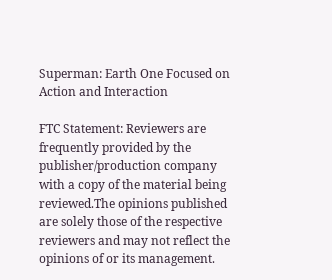Superman: Earth One Focused on Action and Interaction

FTC Statement: Reviewers are frequently provided by the publisher/production company with a copy of the material being reviewed.The opinions published are solely those of the respective reviewers and may not reflect the opinions of or its management.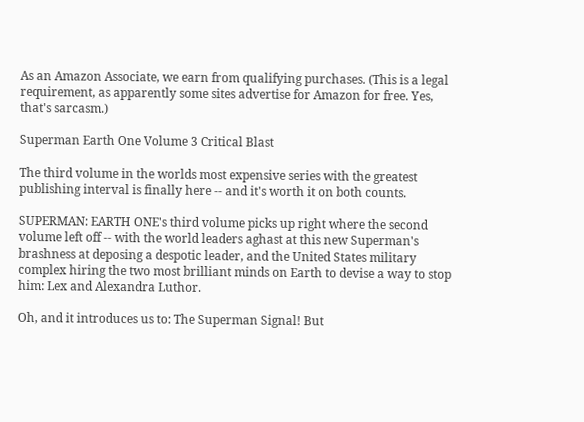As an Amazon Associate, we earn from qualifying purchases. (This is a legal requirement, as apparently some sites advertise for Amazon for free. Yes, that's sarcasm.)

Superman Earth One Volume 3 Critical Blast

The third volume in the worlds most expensive series with the greatest publishing interval is finally here -- and it's worth it on both counts.

SUPERMAN: EARTH ONE's third volume picks up right where the second volume left off -- with the world leaders aghast at this new Superman's brashness at deposing a despotic leader, and the United States military complex hiring the two most brilliant minds on Earth to devise a way to stop him: Lex and Alexandra Luthor.

Oh, and it introduces us to: The Superman Signal! But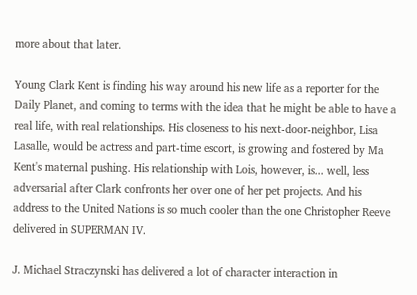more about that later.

Young Clark Kent is finding his way around his new life as a reporter for the Daily Planet, and coming to terms with the idea that he might be able to have a real life, with real relationships. His closeness to his next-door-neighbor, Lisa Lasalle, would be actress and part-time escort, is growing and fostered by Ma Kent's maternal pushing. His relationship with Lois, however, is... well, less adversarial after Clark confronts her over one of her pet projects. And his address to the United Nations is so much cooler than the one Christopher Reeve delivered in SUPERMAN IV.

J. Michael Straczynski has delivered a lot of character interaction in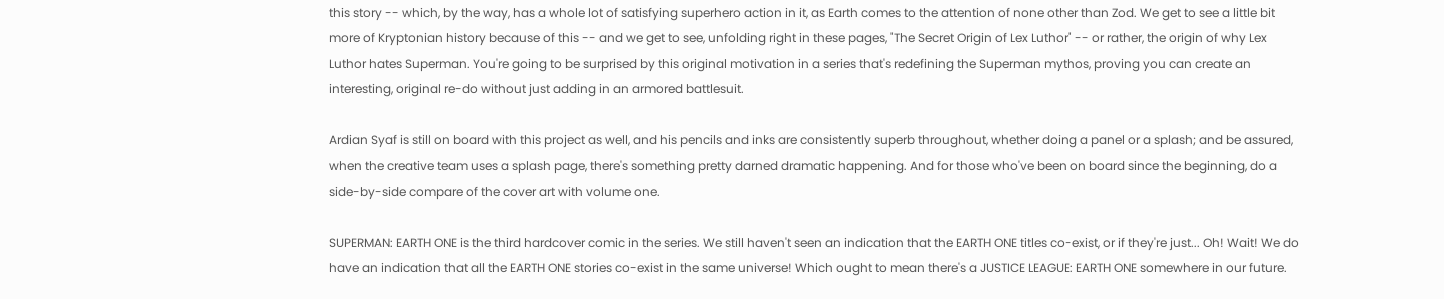this story -- which, by the way, has a whole lot of satisfying superhero action in it, as Earth comes to the attention of none other than Zod. We get to see a little bit more of Kryptonian history because of this -- and we get to see, unfolding right in these pages, "The Secret Origin of Lex Luthor" -- or rather, the origin of why Lex Luthor hates Superman. You're going to be surprised by this original motivation in a series that's redefining the Superman mythos, proving you can create an interesting, original re-do without just adding in an armored battlesuit.

Ardian Syaf is still on board with this project as well, and his pencils and inks are consistently superb throughout, whether doing a panel or a splash; and be assured, when the creative team uses a splash page, there's something pretty darned dramatic happening. And for those who've been on board since the beginning, do a side-by-side compare of the cover art with volume one.

SUPERMAN: EARTH ONE is the third hardcover comic in the series. We still haven't seen an indication that the EARTH ONE titles co-exist, or if they're just... Oh! Wait! We do have an indication that all the EARTH ONE stories co-exist in the same universe! Which ought to mean there's a JUSTICE LEAGUE: EARTH ONE somewhere in our future.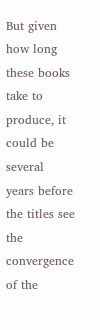But given how long these books take to produce, it could be several years before the titles see the convergence of the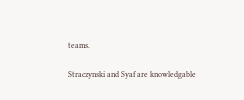teams.

Straczynski and Syaf are knowledgable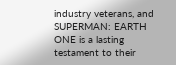industry veterans, and SUPERMAN: EARTH ONE is a lasting testament to their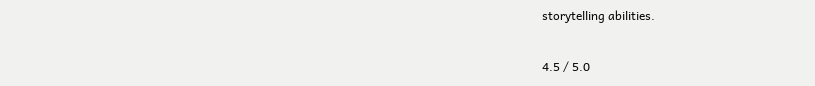storytelling abilities.

4.5 / 5.0